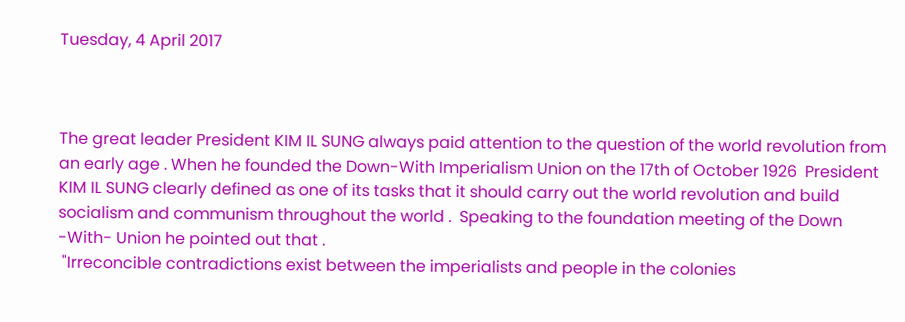Tuesday, 4 April 2017



The great leader President KIM IL SUNG always paid attention to the question of the world revolution from an early age . When he founded the Down-With Imperialism Union on the 17th of October 1926  President KIM IL SUNG clearly defined as one of its tasks that it should carry out the world revolution and build socialism and communism throughout the world .  Speaking to the foundation meeting of the Down -With- Union he pointed out that .
 "Irreconcible contradictions exist between the imperialists and people in the colonies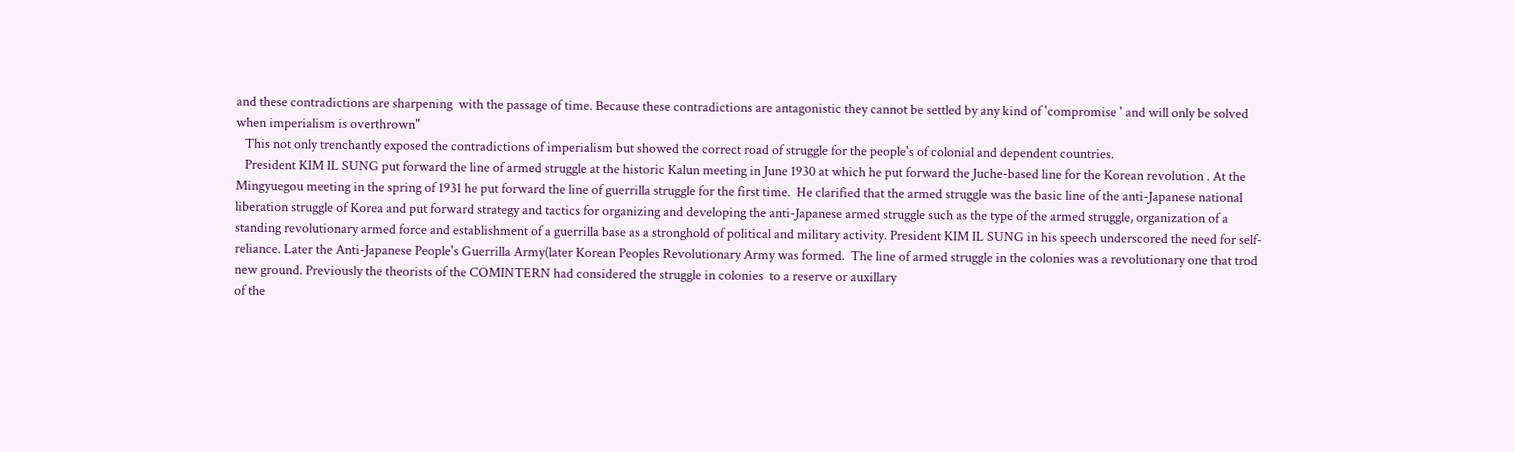and these contradictions are sharpening  with the passage of time. Because these contradictions are antagonistic they cannot be settled by any kind of 'compromise ' and will only be solved when imperialism is overthrown"
   This not only trenchantly exposed the contradictions of imperialism but showed the correct road of struggle for the people's of colonial and dependent countries.
   President KIM IL SUNG put forward the line of armed struggle at the historic Kalun meeting in June 1930 at which he put forward the Juche-based line for the Korean revolution . At the Mingyuegou meeting in the spring of 1931 he put forward the line of guerrilla struggle for the first time.  He clarified that the armed struggle was the basic line of the anti-Japanese national liberation struggle of Korea and put forward strategy and tactics for organizing and developing the anti-Japanese armed struggle such as the type of the armed struggle, organization of a standing revolutionary armed force and establishment of a guerrilla base as a stronghold of political and military activity. President KIM IL SUNG in his speech underscored the need for self-reliance. Later the Anti-Japanese People's Guerrilla Army(later Korean Peoples Revolutionary Army was formed.  The line of armed struggle in the colonies was a revolutionary one that trod new ground. Previously the theorists of the COMINTERN had considered the struggle in colonies  to a reserve or auxillary
of the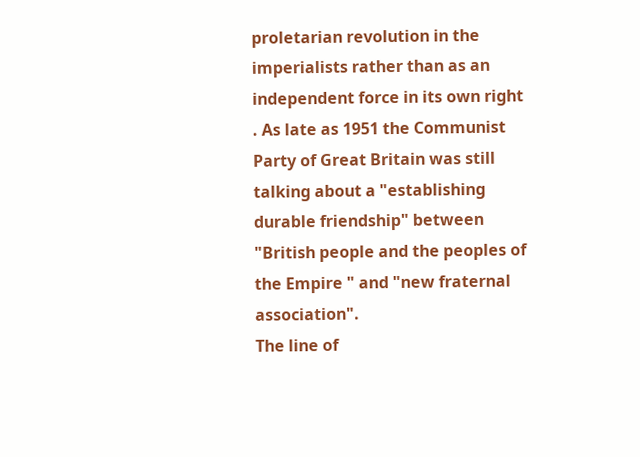proletarian revolution in the imperialists rather than as an independent force in its own right . As late as 1951 the Communist Party of Great Britain was still talking about a "establishing durable friendship" between "British people and the peoples of the Empire " and "new fraternal association".
The line of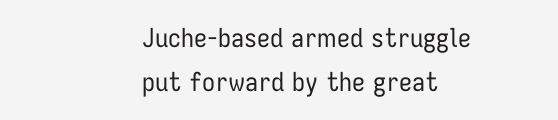Juche-based armed struggle put forward by the great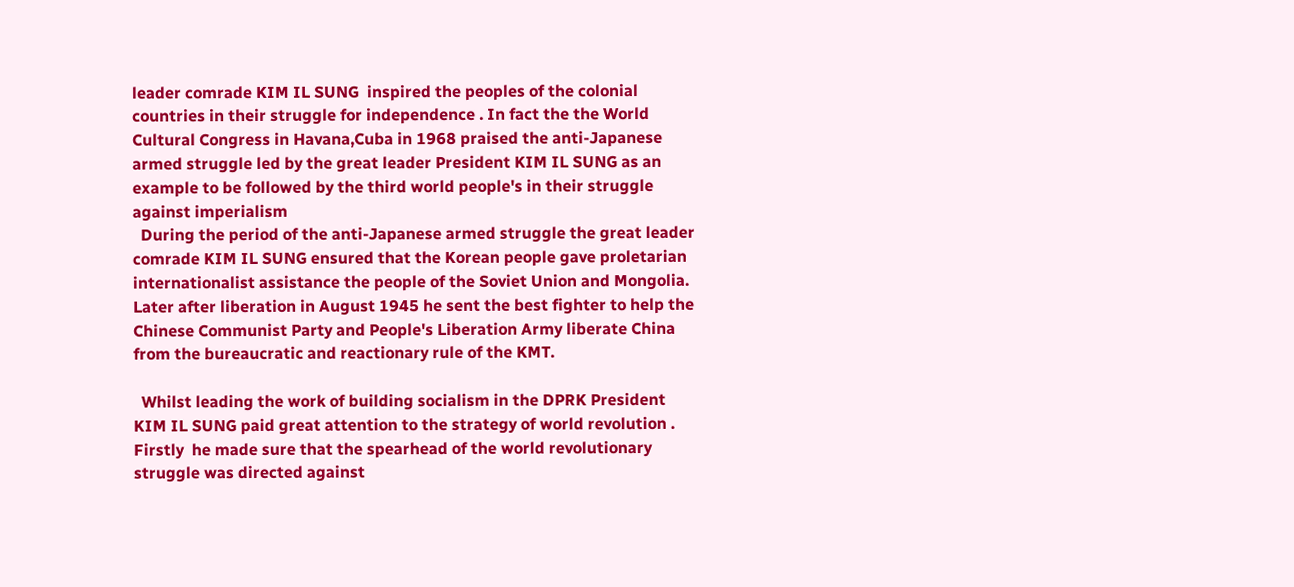leader comrade KIM IL SUNG  inspired the peoples of the colonial countries in their struggle for independence . In fact the the World Cultural Congress in Havana,Cuba in 1968 praised the anti-Japanese armed struggle led by the great leader President KIM IL SUNG as an example to be followed by the third world people's in their struggle against imperialism
  During the period of the anti-Japanese armed struggle the great leader comrade KIM IL SUNG ensured that the Korean people gave proletarian internationalist assistance the people of the Soviet Union and Mongolia. Later after liberation in August 1945 he sent the best fighter to help the Chinese Communist Party and People's Liberation Army liberate China from the bureaucratic and reactionary rule of the KMT.

  Whilst leading the work of building socialism in the DPRK President KIM IL SUNG paid great attention to the strategy of world revolution .  Firstly  he made sure that the spearhead of the world revolutionary struggle was directed against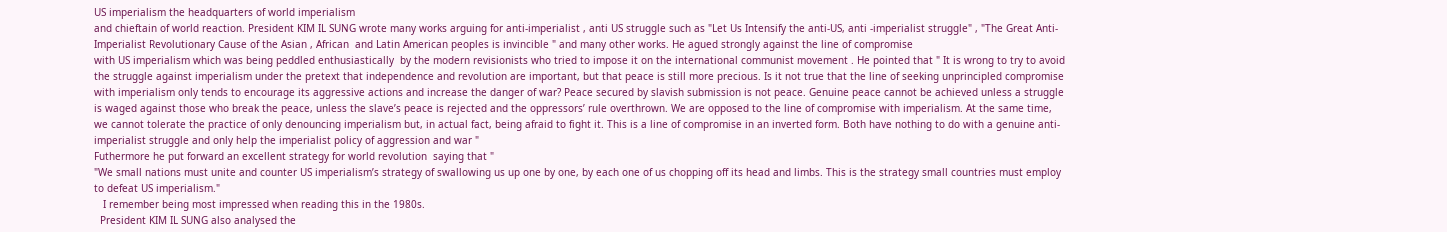US imperialism the headquarters of world imperialism
and chieftain of world reaction. President KIM IL SUNG wrote many works arguing for anti-imperialist , anti US struggle such as "Let Us Intensify the anti-US, anti -imperialist struggle" , "The Great Anti-Imperialist Revolutionary Cause of the Asian , African  and Latin American peoples is invincible " and many other works. He agued strongly against the line of compromise
with US imperialism which was being peddled enthusiastically  by the modern revisionists who tried to impose it on the international communist movement . He pointed that " It is wrong to try to avoid the struggle against imperialism under the pretext that independence and revolution are important, but that peace is still more precious. Is it not true that the line of seeking unprincipled compromise with imperialism only tends to encourage its aggressive actions and increase the danger of war? Peace secured by slavish submission is not peace. Genuine peace cannot be achieved unless a struggle is waged against those who break the peace, unless the slave’s peace is rejected and the oppressors’ rule overthrown. We are opposed to the line of compromise with imperialism. At the same time, we cannot tolerate the practice of only denouncing imperialism but, in actual fact, being afraid to fight it. This is a line of compromise in an inverted form. Both have nothing to do with a genuine anti-imperialist struggle and only help the imperialist policy of aggression and war "
Futhermore he put forward an excellent strategy for world revolution  saying that "
"We small nations must unite and counter US imperialism’s strategy of swallowing us up one by one, by each one of us chopping off its head and limbs. This is the strategy small countries must employ to defeat US imperialism."
   I remember being most impressed when reading this in the 1980s.
  President KIM IL SUNG also analysed the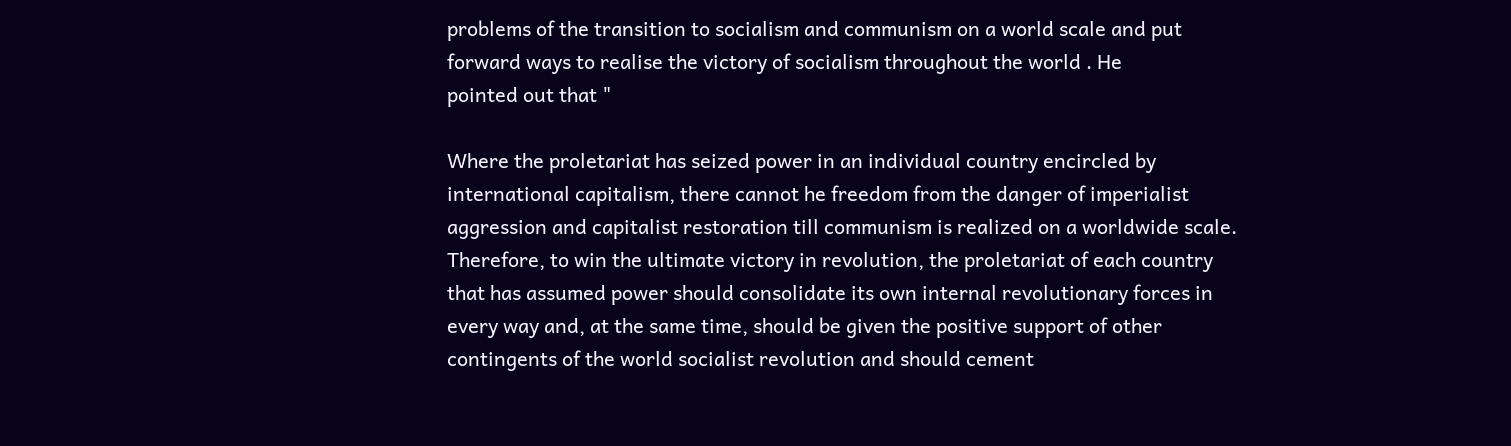problems of the transition to socialism and communism on a world scale and put forward ways to realise the victory of socialism throughout the world . He
pointed out that "

Where the proletariat has seized power in an individual country encircled by international capitalism, there cannot he freedom from the danger of imperialist aggression and capitalist restoration till communism is realized on a worldwide scale. Therefore, to win the ultimate victory in revolution, the proletariat of each country that has assumed power should consolidate its own internal revolutionary forces in every way and, at the same time, should be given the positive support of other contingents of the world socialist revolution and should cement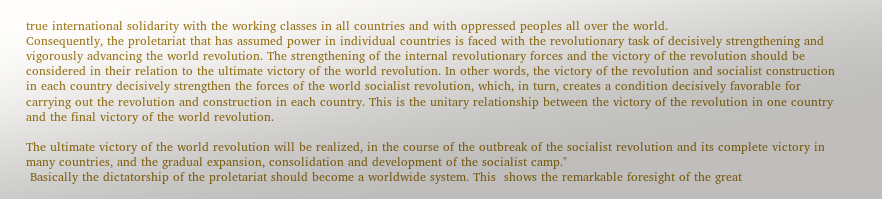true international solidarity with the working classes in all countries and with oppressed peoples all over the world.
Consequently, the proletariat that has assumed power in individual countries is faced with the revolutionary task of decisively strengthening and vigorously advancing the world revolution. The strengthening of the internal revolutionary forces and the victory of the revolution should be considered in their relation to the ultimate victory of the world revolution. In other words, the victory of the revolution and socialist construction in each country decisively strengthen the forces of the world socialist revolution, which, in turn, creates a condition decisively favorable for carrying out the revolution and construction in each country. This is the unitary relationship between the victory of the revolution in one country and the final victory of the world revolution.

The ultimate victory of the world revolution will be realized, in the course of the outbreak of the socialist revolution and its complete victory in many countries, and the gradual expansion, consolidation and development of the socialist camp."
 Basically the dictatorship of the proletariat should become a worldwide system. This  shows the remarkable foresight of the great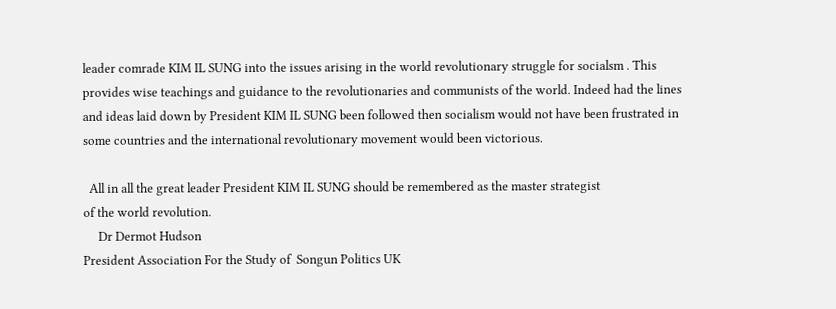leader comrade KIM IL SUNG into the issues arising in the world revolutionary struggle for socialsm . This provides wise teachings and guidance to the revolutionaries and communists of the world. Indeed had the lines and ideas laid down by President KIM IL SUNG been followed then socialism would not have been frustrated in some countries and the international revolutionary movement would been victorious.

  All in all the great leader President KIM IL SUNG should be remembered as the master strategist
of the world revolution.
     Dr Dermot Hudson
President Association For the Study of  Songun Politics UK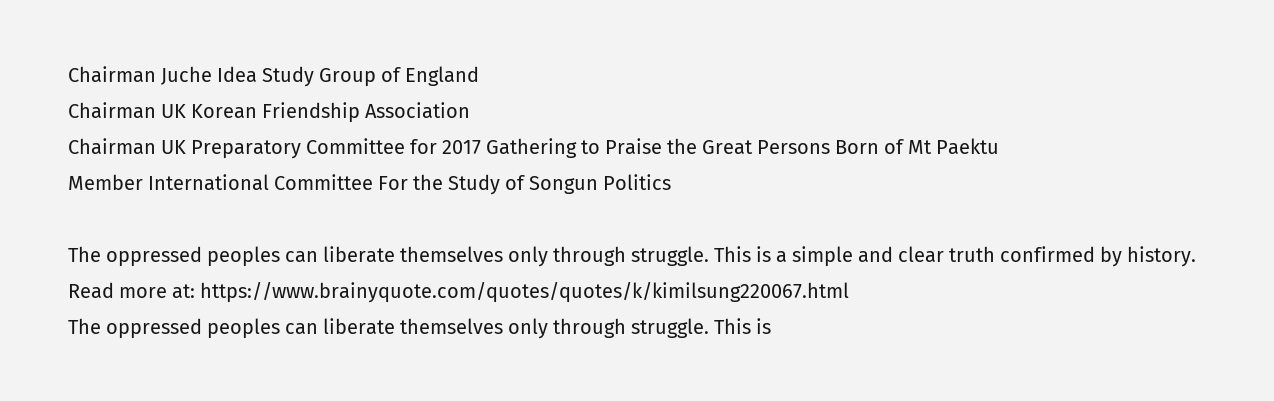Chairman Juche Idea Study Group of England
Chairman UK Korean Friendship Association
Chairman UK Preparatory Committee for 2017 Gathering to Praise the Great Persons Born of Mt Paektu
Member International Committee For the Study of Songun Politics

The oppressed peoples can liberate themselves only through struggle. This is a simple and clear truth confirmed by history.
Read more at: https://www.brainyquote.com/quotes/quotes/k/kimilsung220067.html
The oppressed peoples can liberate themselves only through struggle. This is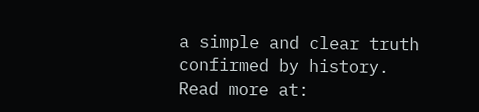a simple and clear truth confirmed by history.
Read more at: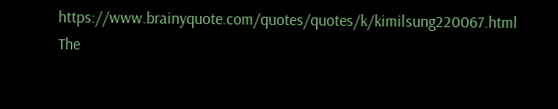https://www.brainyquote.com/quotes/quotes/k/kimilsung220067.html
The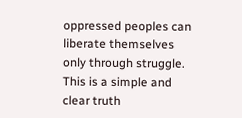oppressed peoples can liberate themselves only through struggle. This is a simple and clear truth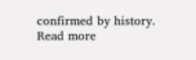confirmed by history.
Read more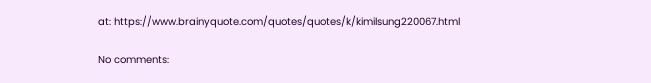at: https://www.brainyquote.com/quotes/quotes/k/kimilsung220067.html

No comments: